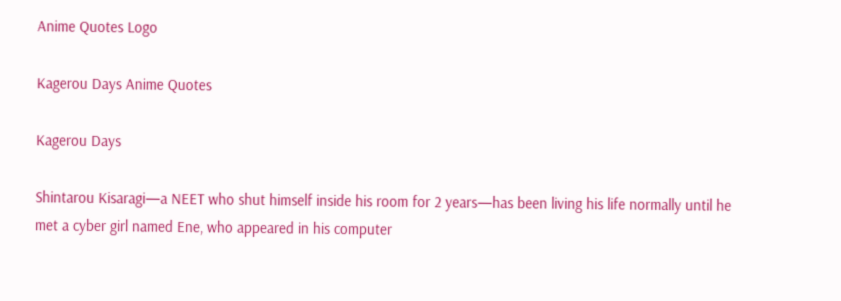Anime Quotes Logo

Kagerou Days Anime Quotes

Kagerou Days

Shintarou Kisaragi—a NEET who shut himself inside his room for 2 years—has been living his life normally until he met a cyber girl named Ene, who appeared in his computer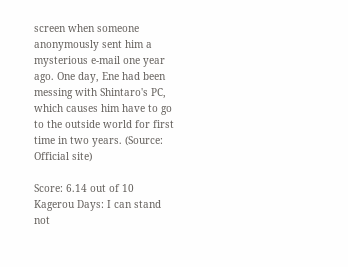screen when someone anonymously sent him a mysterious e-mail one year ago. One day, Ene had been messing with Shintaro's PC, which causes him have to go to the outside world for first time in two years. (Source: Official site)

Score: 6.14 out of 10
Kagerou Days: I can stand not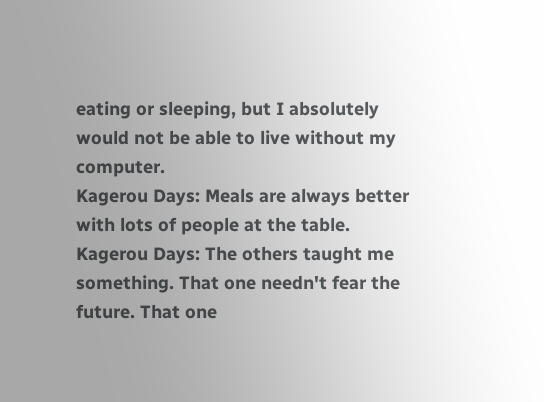eating or sleeping, but I absolutely would not be able to live without my computer.
Kagerou Days: Meals are always better with lots of people at the table.
Kagerou Days: The others taught me something. That one needn't fear the future. That one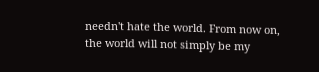needn't hate the world. From now on, the world will not simply be my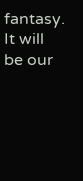fantasy. It will be our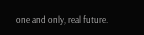one and only, real future.